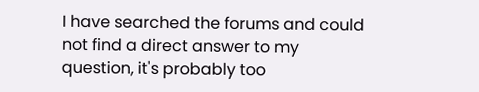I have searched the forums and could not find a direct answer to my question, it's probably too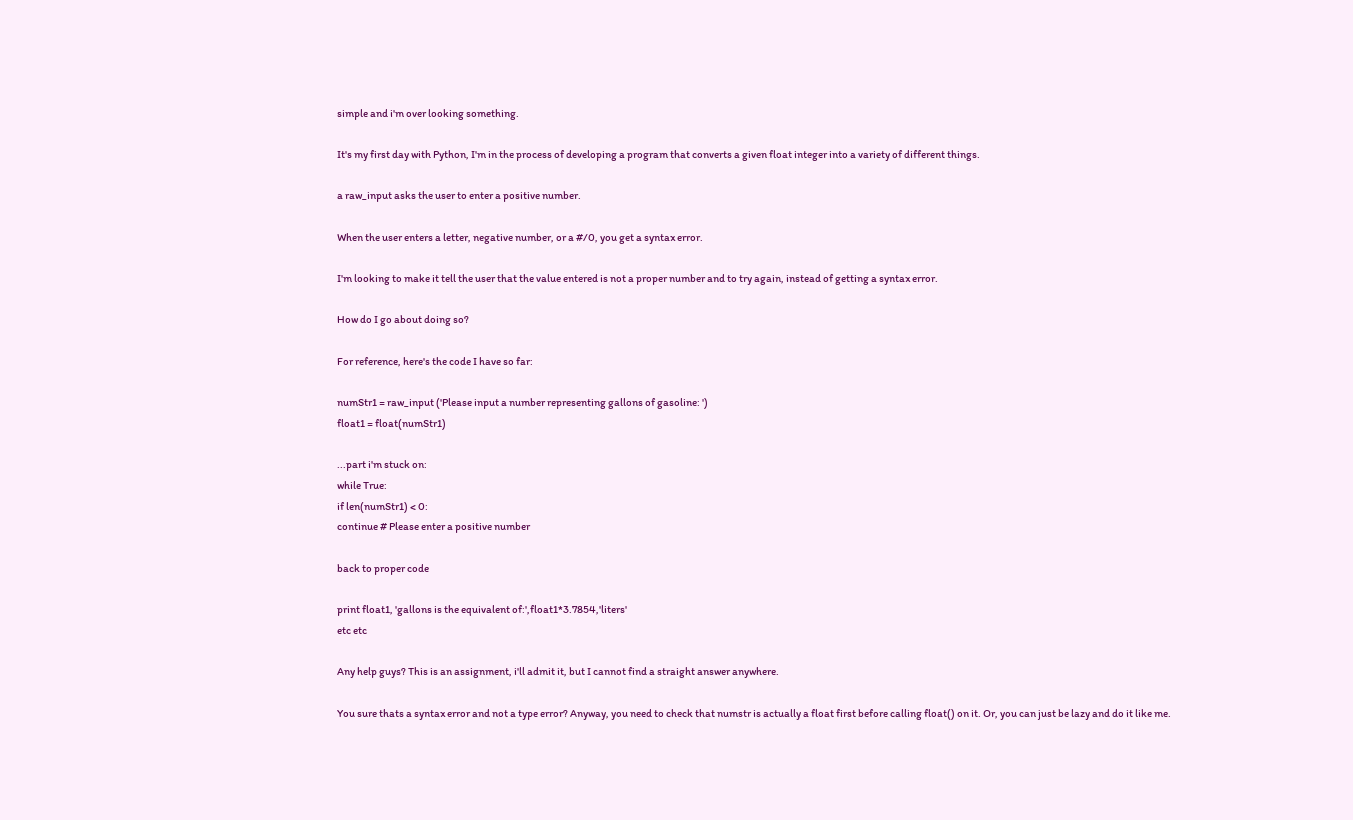simple and i'm over looking something.

It's my first day with Python, I'm in the process of developing a program that converts a given float integer into a variety of different things.

a raw_input asks the user to enter a positive number.

When the user enters a letter, negative number, or a #/0, you get a syntax error.

I'm looking to make it tell the user that the value entered is not a proper number and to try again, instead of getting a syntax error.

How do I go about doing so?

For reference, here's the code I have so far:

numStr1 = raw_input ('Please input a number representing gallons of gasoline: ')
float1 = float(numStr1)

...part i'm stuck on:
while True:
if len(numStr1) < 0:
continue # Please enter a positive number

back to proper code

print float1, 'gallons is the equivalent of:',float1*3.7854,'liters'
etc etc

Any help guys? This is an assignment, i'll admit it, but I cannot find a straight answer anywhere.

You sure thats a syntax error and not a type error? Anyway, you need to check that numstr is actually a float first before calling float() on it. Or, you can just be lazy and do it like me.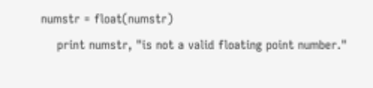numstr = float(numstr)
    print numstr, "is not a valid floating point number."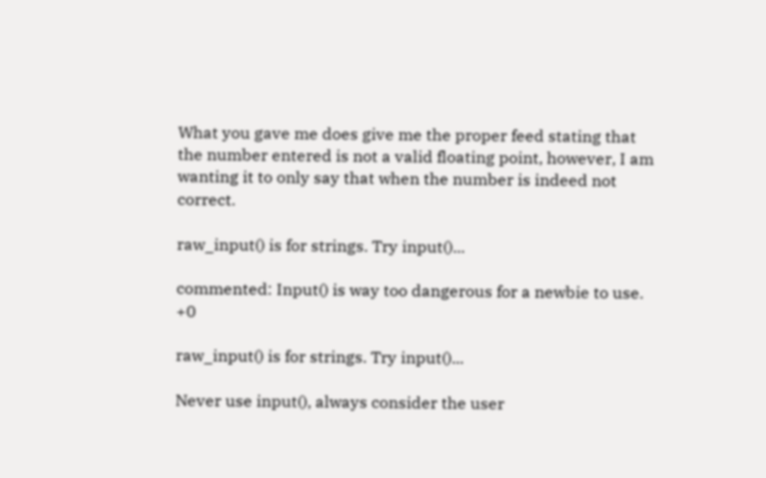What you gave me does give me the proper feed stating that the number entered is not a valid floating point, however, I am wanting it to only say that when the number is indeed not correct.

raw_input() is for strings. Try input()...

commented: Input() is way too dangerous for a newbie to use. +0

raw_input() is for strings. Try input()...

Never use input(), always consider the user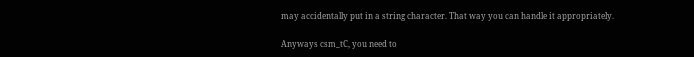may accidentally put in a string character. That way you can handle it appropriately.

Anyways csm_tC, you need to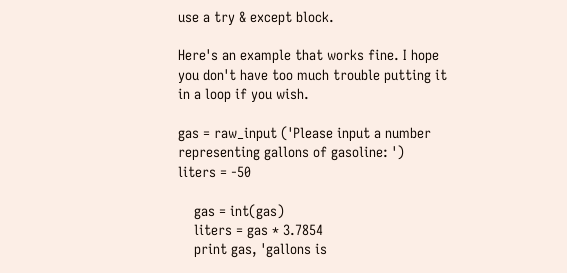use a try & except block.

Here's an example that works fine. I hope you don't have too much trouble putting it in a loop if you wish.

gas = raw_input ('Please input a number representing gallons of gasoline: ')
liters = -50

    gas = int(gas)
    liters = gas * 3.7854
    print gas, 'gallons is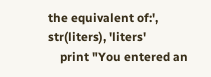the equivalent of:', str(liters), 'liters'
    print "You entered an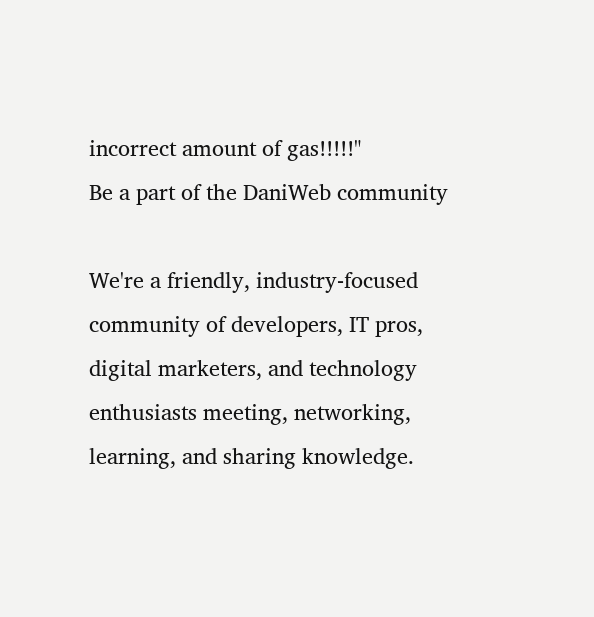incorrect amount of gas!!!!!"
Be a part of the DaniWeb community

We're a friendly, industry-focused community of developers, IT pros, digital marketers, and technology enthusiasts meeting, networking, learning, and sharing knowledge.